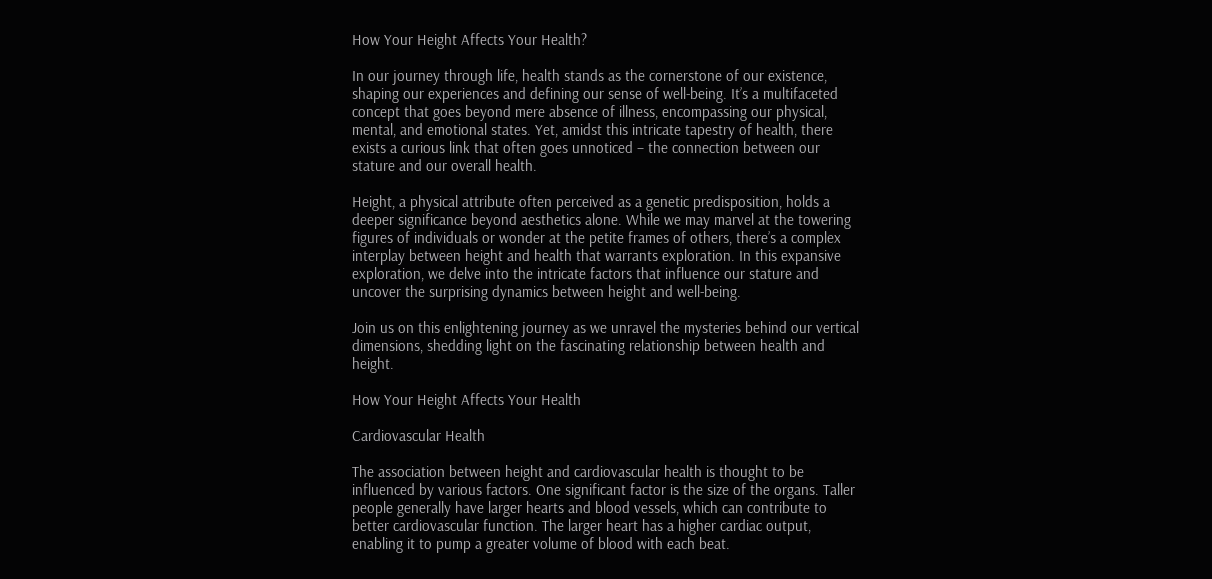How Your Height Affects Your Health?

In our journey through life, health stands as the cornerstone of our existence, shaping our experiences and defining our sense of well-being. It’s a multifaceted concept that goes beyond mere absence of illness, encompassing our physical, mental, and emotional states. Yet, amidst this intricate tapestry of health, there exists a curious link that often goes unnoticed – the connection between our stature and our overall health.

Height, a physical attribute often perceived as a genetic predisposition, holds a deeper significance beyond aesthetics alone. While we may marvel at the towering figures of individuals or wonder at the petite frames of others, there’s a complex interplay between height and health that warrants exploration. In this expansive exploration, we delve into the intricate factors that influence our stature and uncover the surprising dynamics between height and well-being.

Join us on this enlightening journey as we unravel the mysteries behind our vertical dimensions, shedding light on the fascinating relationship between health and height.

How Your Height Affects Your Health

Cardiovascular Health

The association between height and cardiovascular health is thought to be influenced by various factors. One significant factor is the size of the organs. Taller people generally have larger hearts and blood vessels, which can contribute to better cardiovascular function. The larger heart has a higher cardiac output, enabling it to pump a greater volume of blood with each beat.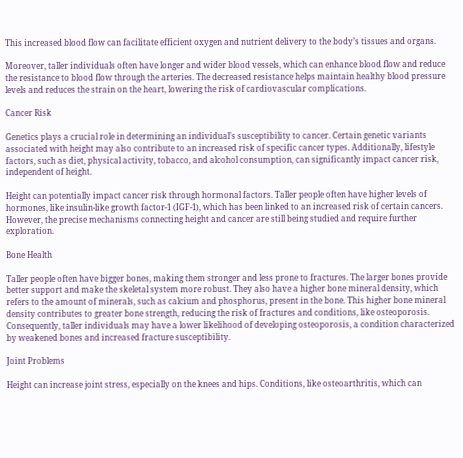This increased blood flow can facilitate efficient oxygen and nutrient delivery to the body’s tissues and organs.

Moreover, taller individuals often have longer and wider blood vessels, which can enhance blood flow and reduce the resistance to blood flow through the arteries. The decreased resistance helps maintain healthy blood pressure levels and reduces the strain on the heart, lowering the risk of cardiovascular complications.

Cancer Risk

Genetics plays a crucial role in determining an individual’s susceptibility to cancer. Certain genetic variants associated with height may also contribute to an increased risk of specific cancer types. Additionally, lifestyle factors, such as diet, physical activity, tobacco, and alcohol consumption, can significantly impact cancer risk, independent of height.

Height can potentially impact cancer risk through hormonal factors. Taller people often have higher levels of hormones, like insulin-like growth factor-1 (IGF-1), which has been linked to an increased risk of certain cancers. However, the precise mechanisms connecting height and cancer are still being studied and require further exploration.

Bone Health

Taller people often have bigger bones, making them stronger and less prone to fractures. The larger bones provide better support and make the skeletal system more robust. They also have a higher bone mineral density, which refers to the amount of minerals, such as calcium and phosphorus, present in the bone. This higher bone mineral density contributes to greater bone strength, reducing the risk of fractures and conditions, like osteoporosis. Consequently, taller individuals may have a lower likelihood of developing osteoporosis, a condition characterized by weakened bones and increased fracture susceptibility.

Joint Problems

Height can increase joint stress, especially on the knees and hips. Conditions, like osteoarthritis, which can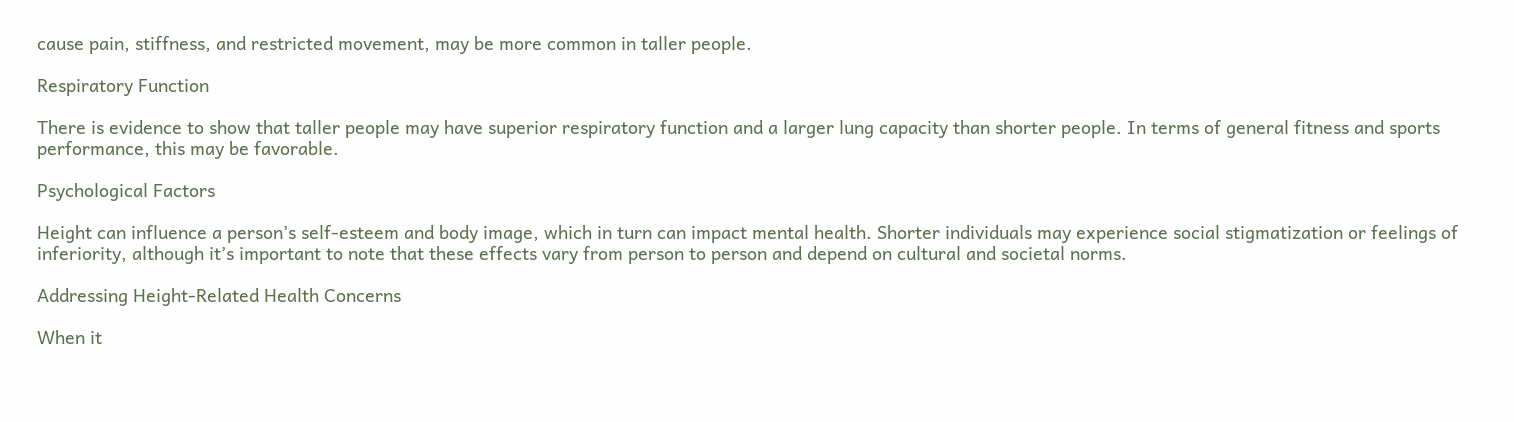cause pain, stiffness, and restricted movement, may be more common in taller people.

Respiratory Function

There is evidence to show that taller people may have superior respiratory function and a larger lung capacity than shorter people. In terms of general fitness and sports performance, this may be favorable.

Psychological Factors

Height can influence a person’s self-esteem and body image, which in turn can impact mental health. Shorter individuals may experience social stigmatization or feelings of inferiority, although it’s important to note that these effects vary from person to person and depend on cultural and societal norms.

Addressing Height-Related Health Concerns

When it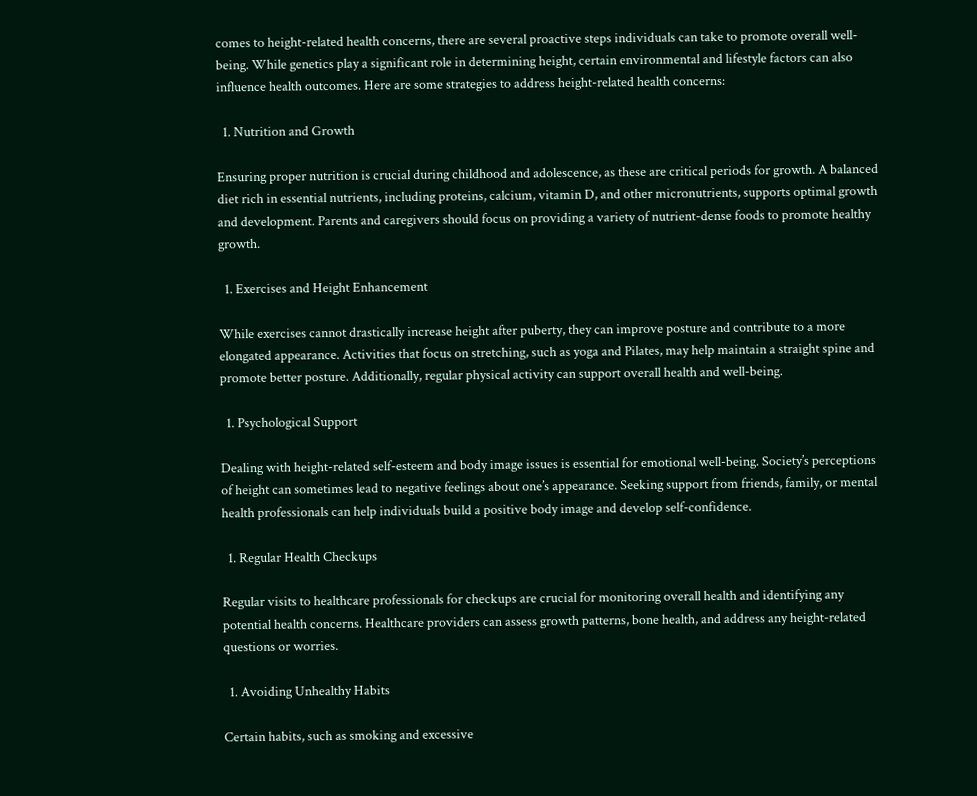comes to height-related health concerns, there are several proactive steps individuals can take to promote overall well-being. While genetics play a significant role in determining height, certain environmental and lifestyle factors can also influence health outcomes. Here are some strategies to address height-related health concerns:

  1. Nutrition and Growth

Ensuring proper nutrition is crucial during childhood and adolescence, as these are critical periods for growth. A balanced diet rich in essential nutrients, including proteins, calcium, vitamin D, and other micronutrients, supports optimal growth and development. Parents and caregivers should focus on providing a variety of nutrient-dense foods to promote healthy growth.

  1. Exercises and Height Enhancement

While exercises cannot drastically increase height after puberty, they can improve posture and contribute to a more elongated appearance. Activities that focus on stretching, such as yoga and Pilates, may help maintain a straight spine and promote better posture. Additionally, regular physical activity can support overall health and well-being.

  1. Psychological Support

Dealing with height-related self-esteem and body image issues is essential for emotional well-being. Society’s perceptions of height can sometimes lead to negative feelings about one’s appearance. Seeking support from friends, family, or mental health professionals can help individuals build a positive body image and develop self-confidence.

  1. Regular Health Checkups

Regular visits to healthcare professionals for checkups are crucial for monitoring overall health and identifying any potential health concerns. Healthcare providers can assess growth patterns, bone health, and address any height-related questions or worries.

  1. Avoiding Unhealthy Habits

Certain habits, such as smoking and excessive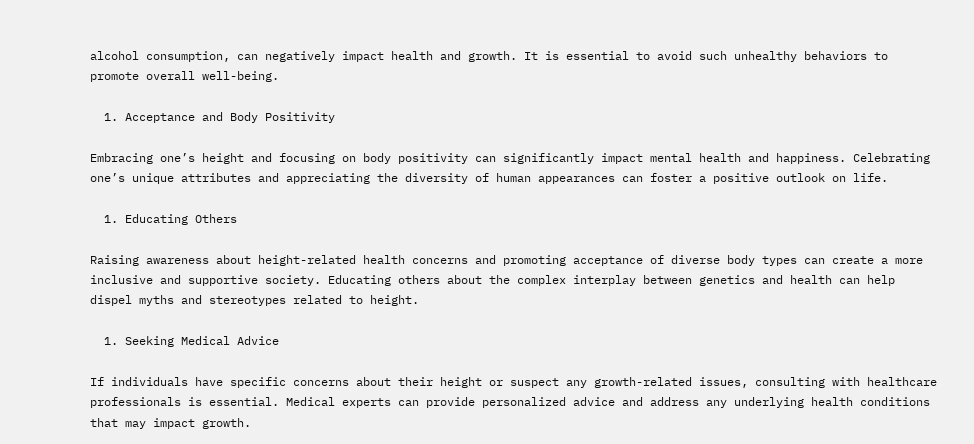alcohol consumption, can negatively impact health and growth. It is essential to avoid such unhealthy behaviors to promote overall well-being.

  1. Acceptance and Body Positivity

Embracing one’s height and focusing on body positivity can significantly impact mental health and happiness. Celebrating one’s unique attributes and appreciating the diversity of human appearances can foster a positive outlook on life.

  1. Educating Others

Raising awareness about height-related health concerns and promoting acceptance of diverse body types can create a more inclusive and supportive society. Educating others about the complex interplay between genetics and health can help dispel myths and stereotypes related to height.

  1. Seeking Medical Advice

If individuals have specific concerns about their height or suspect any growth-related issues, consulting with healthcare professionals is essential. Medical experts can provide personalized advice and address any underlying health conditions that may impact growth.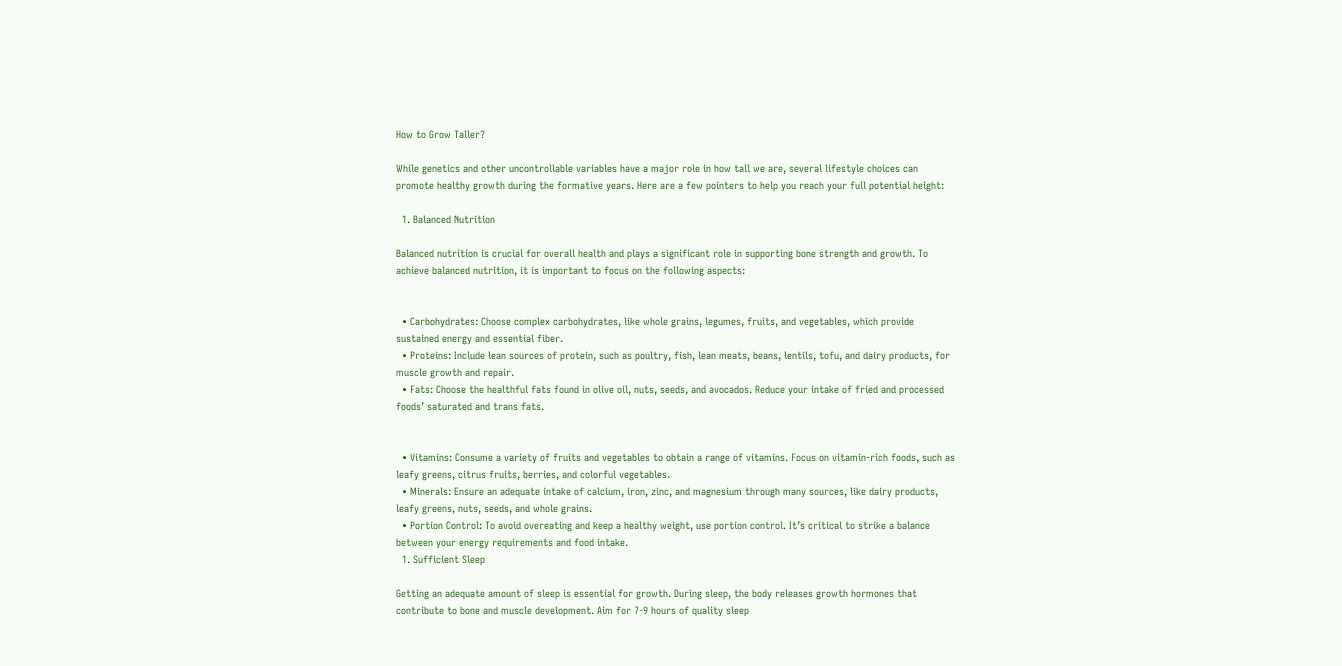How to Grow Taller?

While genetics and other uncontrollable variables have a major role in how tall we are, several lifestyle choices can promote healthy growth during the formative years. Here are a few pointers to help you reach your full potential height:

  1. Balanced Nutrition

Balanced nutrition is crucial for overall health and plays a significant role in supporting bone strength and growth. To achieve balanced nutrition, it is important to focus on the following aspects:


  • Carbohydrates: Choose complex carbohydrates, like whole grains, legumes, fruits, and vegetables, which provide sustained energy and essential fiber.
  • Proteins: Include lean sources of protein, such as poultry, fish, lean meats, beans, lentils, tofu, and dairy products, for muscle growth and repair.
  • Fats: Choose the healthful fats found in olive oil, nuts, seeds, and avocados. Reduce your intake of fried and processed foods’ saturated and trans fats.


  • Vitamins: Consume a variety of fruits and vegetables to obtain a range of vitamins. Focus on vitamin-rich foods, such as leafy greens, citrus fruits, berries, and colorful vegetables.
  • Minerals: Ensure an adequate intake of calcium, iron, zinc, and magnesium through many sources, like dairy products, leafy greens, nuts, seeds, and whole grains.
  • Portion Control: To avoid overeating and keep a healthy weight, use portion control. It’s critical to strike a balance between your energy requirements and food intake.
  1. Sufficient Sleep

Getting an adequate amount of sleep is essential for growth. During sleep, the body releases growth hormones that contribute to bone and muscle development. Aim for 7-9 hours of quality sleep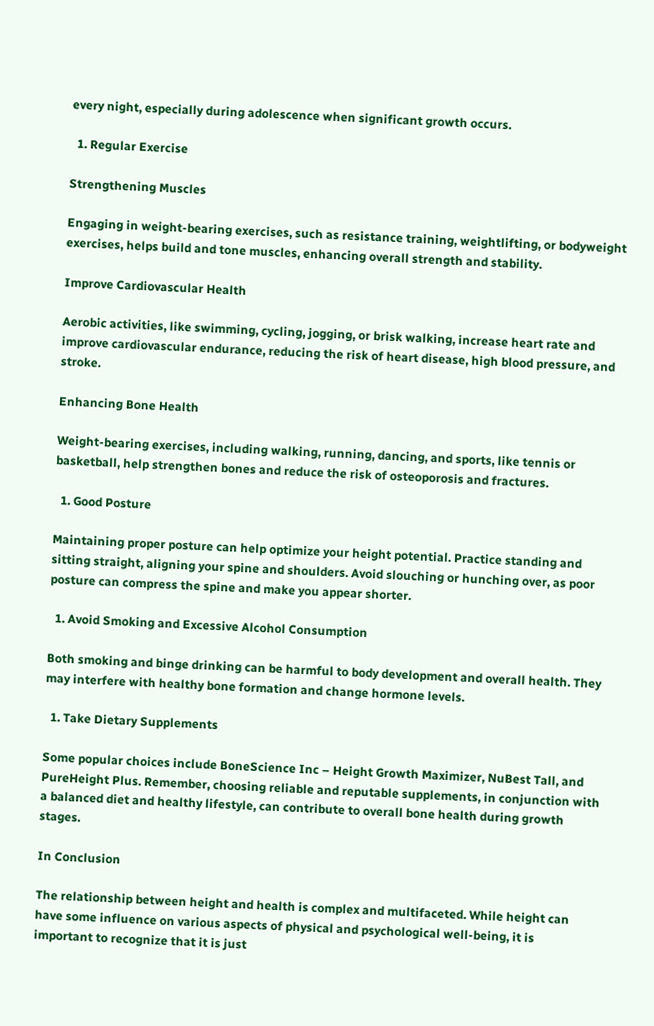every night, especially during adolescence when significant growth occurs.

  1. Regular Exercise

Strengthening Muscles

Engaging in weight-bearing exercises, such as resistance training, weightlifting, or bodyweight exercises, helps build and tone muscles, enhancing overall strength and stability.

Improve Cardiovascular Health

Aerobic activities, like swimming, cycling, jogging, or brisk walking, increase heart rate and improve cardiovascular endurance, reducing the risk of heart disease, high blood pressure, and stroke.

Enhancing Bone Health

Weight-bearing exercises, including walking, running, dancing, and sports, like tennis or basketball, help strengthen bones and reduce the risk of osteoporosis and fractures.

  1. Good Posture

Maintaining proper posture can help optimize your height potential. Practice standing and sitting straight, aligning your spine and shoulders. Avoid slouching or hunching over, as poor posture can compress the spine and make you appear shorter.

  1. Avoid Smoking and Excessive Alcohol Consumption

Both smoking and binge drinking can be harmful to body development and overall health. They may interfere with healthy bone formation and change hormone levels.

  1. Take Dietary Supplements

Some popular choices include BoneScience Inc – Height Growth Maximizer, NuBest Tall, and PureHeight Plus. Remember, choosing reliable and reputable supplements, in conjunction with a balanced diet and healthy lifestyle, can contribute to overall bone health during growth stages.

In Conclusion

The relationship between height and health is complex and multifaceted. While height can have some influence on various aspects of physical and psychological well-being, it is important to recognize that it is just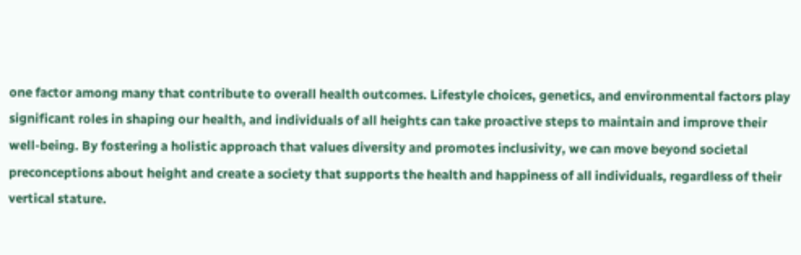one factor among many that contribute to overall health outcomes. Lifestyle choices, genetics, and environmental factors play significant roles in shaping our health, and individuals of all heights can take proactive steps to maintain and improve their well-being. By fostering a holistic approach that values diversity and promotes inclusivity, we can move beyond societal preconceptions about height and create a society that supports the health and happiness of all individuals, regardless of their vertical stature.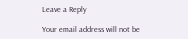Leave a Reply

Your email address will not be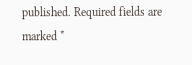published. Required fields are marked *